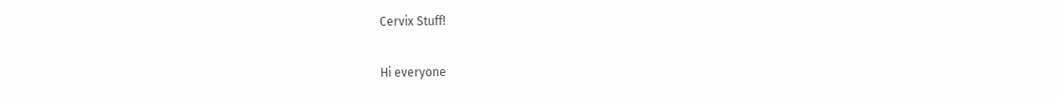Cervix Stuff!

Hi everyone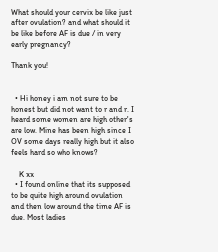What should your cervix be like just after ovulation? and what should it be like before AF is due / in very early pregnancy?

Thank you!


  • Hi honey i am not sure to be honest but did not want to r and r. I heard some women are high other's are low. Mine has been high since I OV some days really high but it also feels hard so who knows?

    K xx
  • I found online that its supposed to be quite high around ovulation and then low around the time AF is due. Most ladies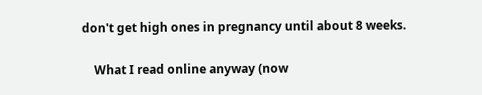don't get high ones in pregnancy until about 8 weeks.

    What I read online anyway (now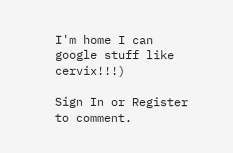I'm home I can google stuff like cervix!!!)

Sign In or Register to comment.